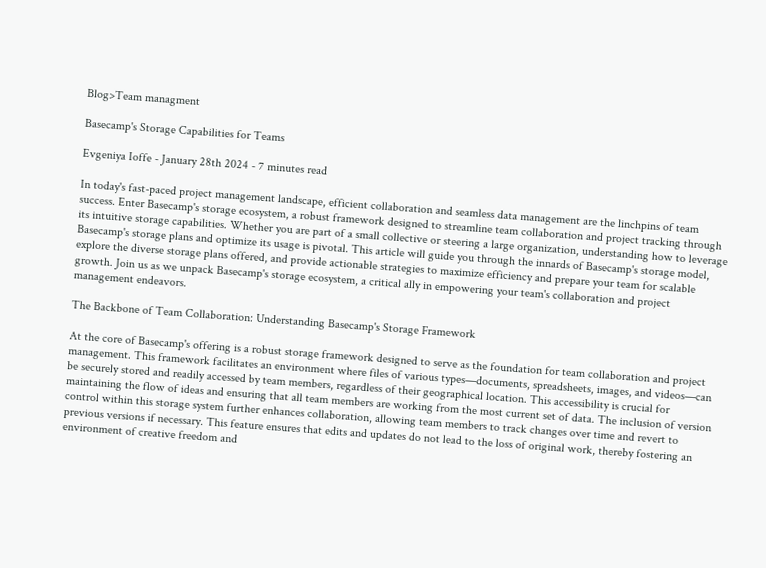Blog>Team managment

Basecamp's Storage Capabilities for Teams

Evgeniya Ioffe - January 28th 2024 - 7 minutes read

In today's fast-paced project management landscape, efficient collaboration and seamless data management are the linchpins of team success. Enter Basecamp's storage ecosystem, a robust framework designed to streamline team collaboration and project tracking through its intuitive storage capabilities. Whether you are part of a small collective or steering a large organization, understanding how to leverage Basecamp's storage plans and optimize its usage is pivotal. This article will guide you through the innards of Basecamp's storage model, explore the diverse storage plans offered, and provide actionable strategies to maximize efficiency and prepare your team for scalable growth. Join us as we unpack Basecamp's storage ecosystem, a critical ally in empowering your team's collaboration and project management endeavors.

The Backbone of Team Collaboration: Understanding Basecamp's Storage Framework

At the core of Basecamp's offering is a robust storage framework designed to serve as the foundation for team collaboration and project management. This framework facilitates an environment where files of various types—documents, spreadsheets, images, and videos—can be securely stored and readily accessed by team members, regardless of their geographical location. This accessibility is crucial for maintaining the flow of ideas and ensuring that all team members are working from the most current set of data. The inclusion of version control within this storage system further enhances collaboration, allowing team members to track changes over time and revert to previous versions if necessary. This feature ensures that edits and updates do not lead to the loss of original work, thereby fostering an environment of creative freedom and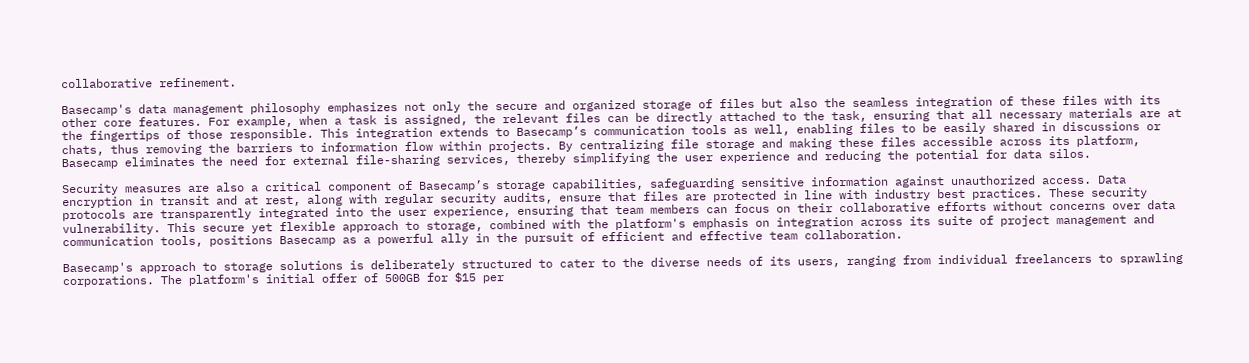collaborative refinement.

Basecamp's data management philosophy emphasizes not only the secure and organized storage of files but also the seamless integration of these files with its other core features. For example, when a task is assigned, the relevant files can be directly attached to the task, ensuring that all necessary materials are at the fingertips of those responsible. This integration extends to Basecamp’s communication tools as well, enabling files to be easily shared in discussions or chats, thus removing the barriers to information flow within projects. By centralizing file storage and making these files accessible across its platform, Basecamp eliminates the need for external file-sharing services, thereby simplifying the user experience and reducing the potential for data silos.

Security measures are also a critical component of Basecamp’s storage capabilities, safeguarding sensitive information against unauthorized access. Data encryption in transit and at rest, along with regular security audits, ensure that files are protected in line with industry best practices. These security protocols are transparently integrated into the user experience, ensuring that team members can focus on their collaborative efforts without concerns over data vulnerability. This secure yet flexible approach to storage, combined with the platform's emphasis on integration across its suite of project management and communication tools, positions Basecamp as a powerful ally in the pursuit of efficient and effective team collaboration.

Basecamp's approach to storage solutions is deliberately structured to cater to the diverse needs of its users, ranging from individual freelancers to sprawling corporations. The platform's initial offer of 500GB for $15 per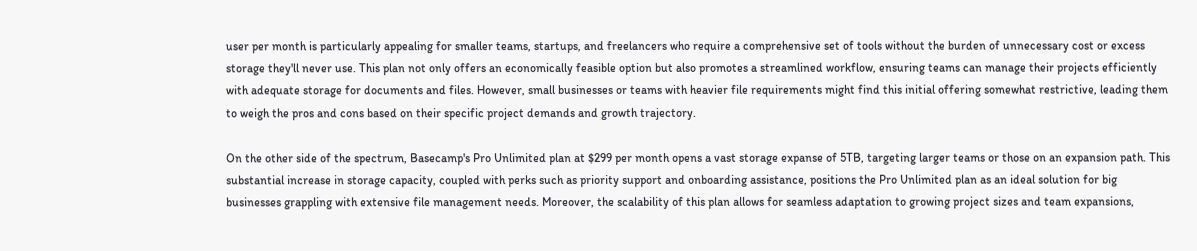user per month is particularly appealing for smaller teams, startups, and freelancers who require a comprehensive set of tools without the burden of unnecessary cost or excess storage they'll never use. This plan not only offers an economically feasible option but also promotes a streamlined workflow, ensuring teams can manage their projects efficiently with adequate storage for documents and files. However, small businesses or teams with heavier file requirements might find this initial offering somewhat restrictive, leading them to weigh the pros and cons based on their specific project demands and growth trajectory.

On the other side of the spectrum, Basecamp's Pro Unlimited plan at $299 per month opens a vast storage expanse of 5TB, targeting larger teams or those on an expansion path. This substantial increase in storage capacity, coupled with perks such as priority support and onboarding assistance, positions the Pro Unlimited plan as an ideal solution for big businesses grappling with extensive file management needs. Moreover, the scalability of this plan allows for seamless adaptation to growing project sizes and team expansions,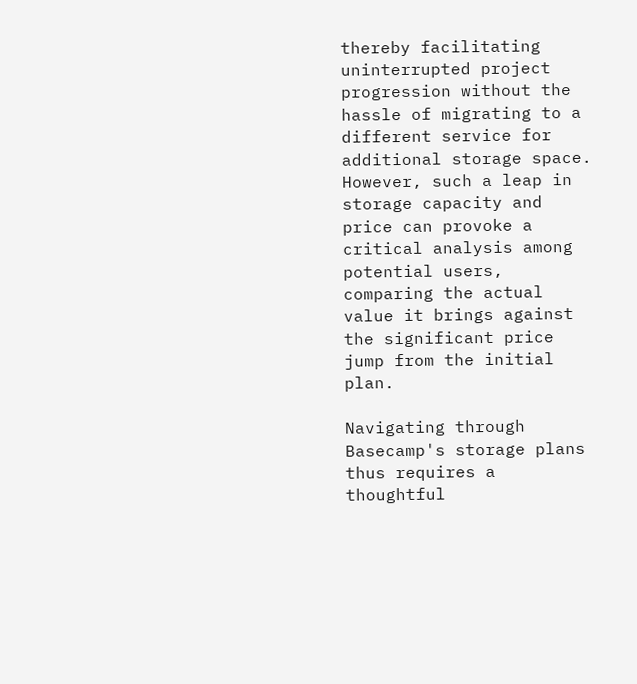thereby facilitating uninterrupted project progression without the hassle of migrating to a different service for additional storage space. However, such a leap in storage capacity and price can provoke a critical analysis among potential users, comparing the actual value it brings against the significant price jump from the initial plan.

Navigating through Basecamp's storage plans thus requires a thoughtful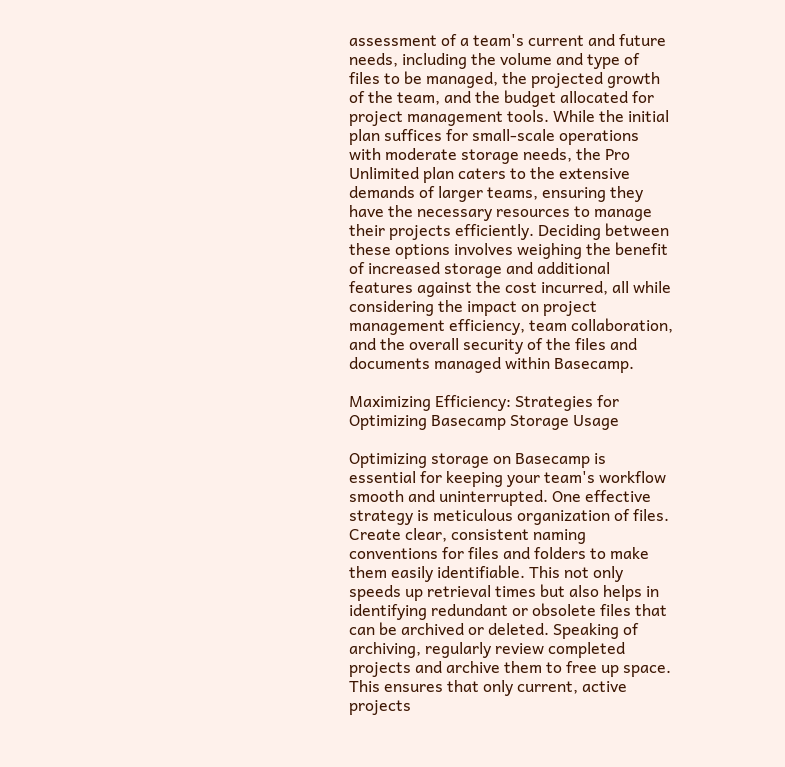assessment of a team's current and future needs, including the volume and type of files to be managed, the projected growth of the team, and the budget allocated for project management tools. While the initial plan suffices for small-scale operations with moderate storage needs, the Pro Unlimited plan caters to the extensive demands of larger teams, ensuring they have the necessary resources to manage their projects efficiently. Deciding between these options involves weighing the benefit of increased storage and additional features against the cost incurred, all while considering the impact on project management efficiency, team collaboration, and the overall security of the files and documents managed within Basecamp.

Maximizing Efficiency: Strategies for Optimizing Basecamp Storage Usage

Optimizing storage on Basecamp is essential for keeping your team's workflow smooth and uninterrupted. One effective strategy is meticulous organization of files. Create clear, consistent naming conventions for files and folders to make them easily identifiable. This not only speeds up retrieval times but also helps in identifying redundant or obsolete files that can be archived or deleted. Speaking of archiving, regularly review completed projects and archive them to free up space. This ensures that only current, active projects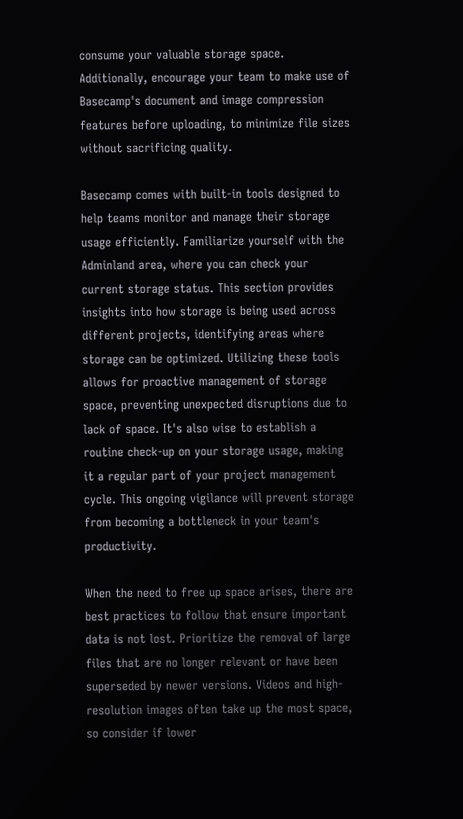consume your valuable storage space. Additionally, encourage your team to make use of Basecamp's document and image compression features before uploading, to minimize file sizes without sacrificing quality.

Basecamp comes with built-in tools designed to help teams monitor and manage their storage usage efficiently. Familiarize yourself with the Adminland area, where you can check your current storage status. This section provides insights into how storage is being used across different projects, identifying areas where storage can be optimized. Utilizing these tools allows for proactive management of storage space, preventing unexpected disruptions due to lack of space. It's also wise to establish a routine check-up on your storage usage, making it a regular part of your project management cycle. This ongoing vigilance will prevent storage from becoming a bottleneck in your team's productivity.

When the need to free up space arises, there are best practices to follow that ensure important data is not lost. Prioritize the removal of large files that are no longer relevant or have been superseded by newer versions. Videos and high-resolution images often take up the most space, so consider if lower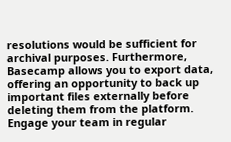resolutions would be sufficient for archival purposes. Furthermore, Basecamp allows you to export data, offering an opportunity to back up important files externally before deleting them from the platform. Engage your team in regular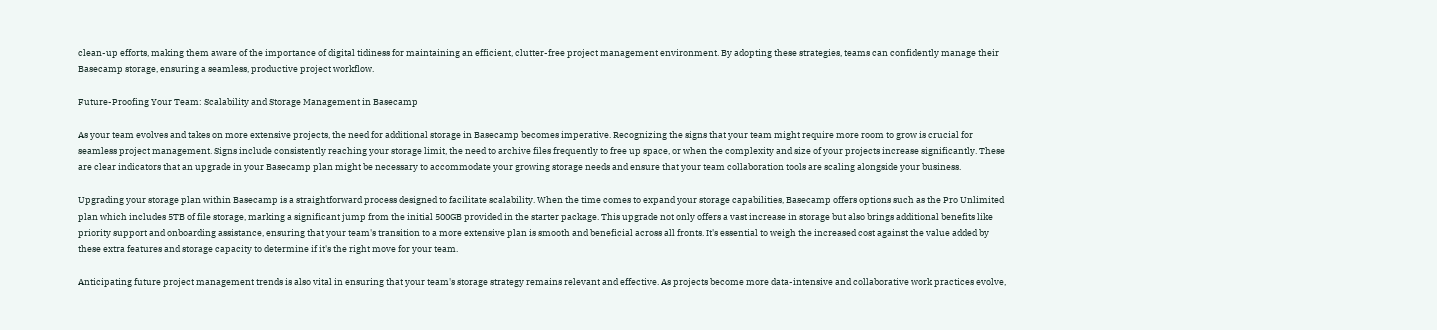clean-up efforts, making them aware of the importance of digital tidiness for maintaining an efficient, clutter-free project management environment. By adopting these strategies, teams can confidently manage their Basecamp storage, ensuring a seamless, productive project workflow.

Future-Proofing Your Team: Scalability and Storage Management in Basecamp

As your team evolves and takes on more extensive projects, the need for additional storage in Basecamp becomes imperative. Recognizing the signs that your team might require more room to grow is crucial for seamless project management. Signs include consistently reaching your storage limit, the need to archive files frequently to free up space, or when the complexity and size of your projects increase significantly. These are clear indicators that an upgrade in your Basecamp plan might be necessary to accommodate your growing storage needs and ensure that your team collaboration tools are scaling alongside your business.

Upgrading your storage plan within Basecamp is a straightforward process designed to facilitate scalability. When the time comes to expand your storage capabilities, Basecamp offers options such as the Pro Unlimited plan which includes 5TB of file storage, marking a significant jump from the initial 500GB provided in the starter package. This upgrade not only offers a vast increase in storage but also brings additional benefits like priority support and onboarding assistance, ensuring that your team's transition to a more extensive plan is smooth and beneficial across all fronts. It's essential to weigh the increased cost against the value added by these extra features and storage capacity to determine if it's the right move for your team.

Anticipating future project management trends is also vital in ensuring that your team's storage strategy remains relevant and effective. As projects become more data-intensive and collaborative work practices evolve,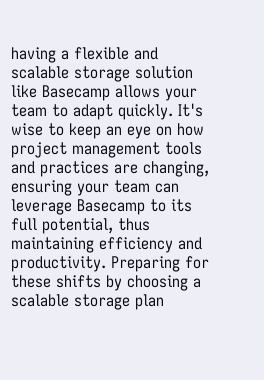having a flexible and scalable storage solution like Basecamp allows your team to adapt quickly. It's wise to keep an eye on how project management tools and practices are changing, ensuring your team can leverage Basecamp to its full potential, thus maintaining efficiency and productivity. Preparing for these shifts by choosing a scalable storage plan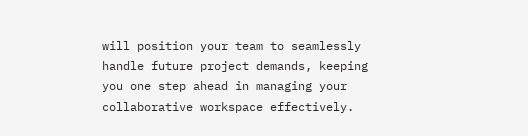will position your team to seamlessly handle future project demands, keeping you one step ahead in managing your collaborative workspace effectively.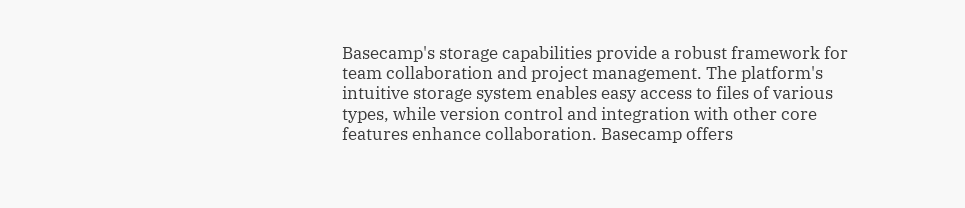Basecamp's storage capabilities provide a robust framework for team collaboration and project management. The platform's intuitive storage system enables easy access to files of various types, while version control and integration with other core features enhance collaboration. Basecamp offers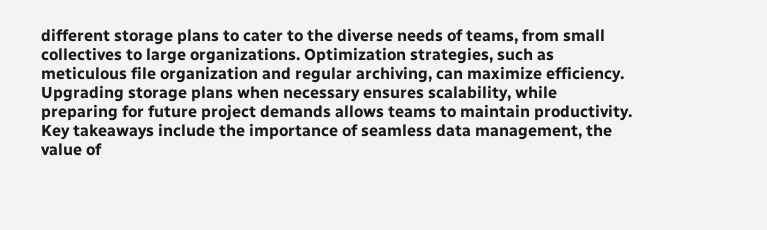different storage plans to cater to the diverse needs of teams, from small collectives to large organizations. Optimization strategies, such as meticulous file organization and regular archiving, can maximize efficiency. Upgrading storage plans when necessary ensures scalability, while preparing for future project demands allows teams to maintain productivity. Key takeaways include the importance of seamless data management, the value of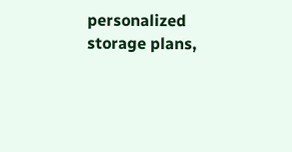personalized storage plans,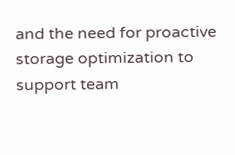and the need for proactive storage optimization to support team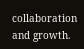collaboration and growth.